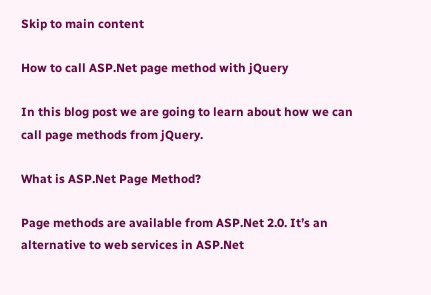Skip to main content

How to call ASP.Net page method with jQuery

In this blog post we are going to learn about how we can call page methods from jQuery.

What is ASP.Net Page Method?

Page methods are available from ASP.Net 2.0. It’s an alternative to web services in ASP.Net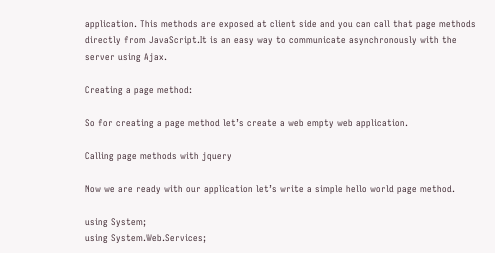application. This methods are exposed at client side and you can call that page methods directly from JavaScript.It is an easy way to communicate asynchronously with the server using Ajax.

Creating a page method:

So for creating a page method let’s create a web empty web application.

Calling page methods with jquery

Now we are ready with our application let’s write a simple hello world page method.

using System;
using System.Web.Services;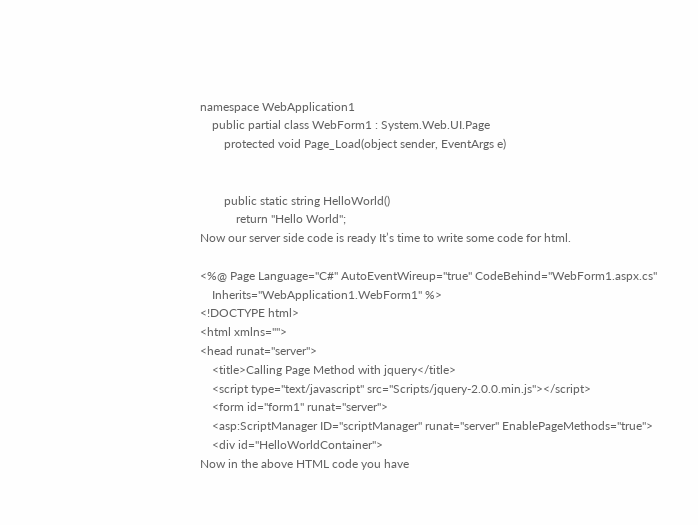namespace WebApplication1
    public partial class WebForm1 : System.Web.UI.Page
        protected void Page_Load(object sender, EventArgs e)


        public static string HelloWorld()
            return "Hello World";
Now our server side code is ready It’s time to write some code for html.

<%@ Page Language="C#" AutoEventWireup="true" CodeBehind="WebForm1.aspx.cs"
    Inherits="WebApplication1.WebForm1" %>
<!DOCTYPE html>
<html xmlns="">
<head runat="server">
    <title>Calling Page Method with jquery</title>
    <script type="text/javascript" src="Scripts/jquery-2.0.0.min.js"></script>
    <form id="form1" runat="server">
    <asp:ScriptManager ID="scriptManager" runat="server" EnablePageMethods="true">
    <div id="HelloWorldContainer">
Now in the above HTML code you have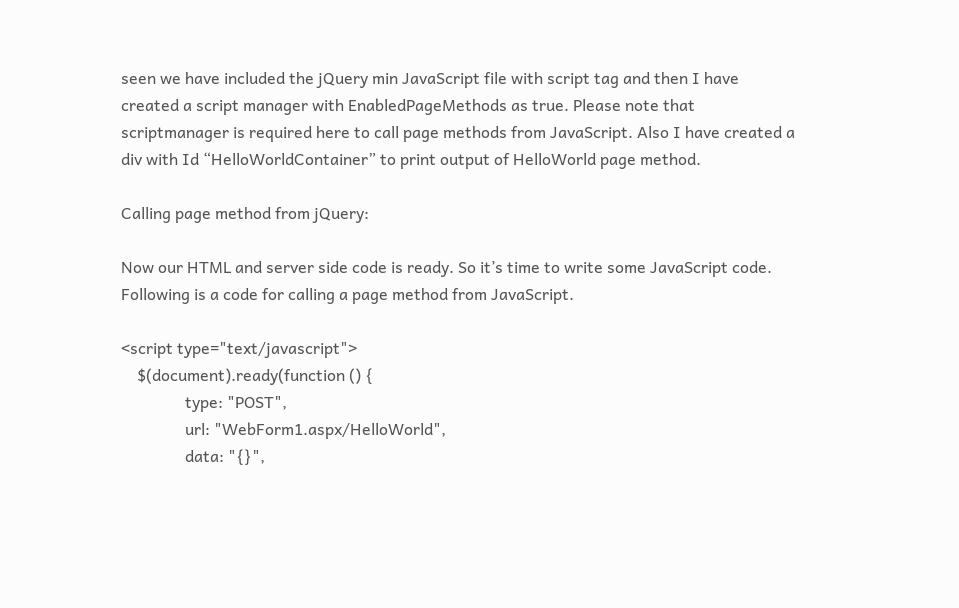seen we have included the jQuery min JavaScript file with script tag and then I have created a script manager with EnabledPageMethods as true. Please note that scriptmanager is required here to call page methods from JavaScript. Also I have created a div with Id “HelloWorldContainer” to print output of HelloWorld page method.

Calling page method from jQuery:

Now our HTML and server side code is ready. So it’s time to write some JavaScript code. Following is a code for calling a page method from JavaScript.

<script type="text/javascript">
    $(document).ready(function () {
                type: "POST",
                url: "WebForm1.aspx/HelloWorld",
                data: "{}",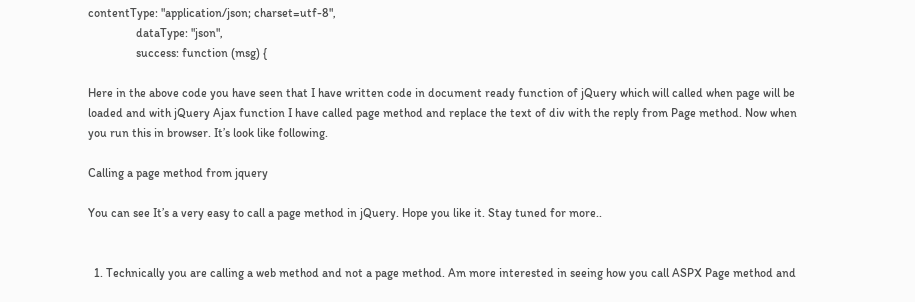contentType: "application/json; charset=utf-8",
                dataType: "json",
                success: function (msg) {

Here in the above code you have seen that I have written code in document ready function of jQuery which will called when page will be loaded and with jQuery Ajax function I have called page method and replace the text of div with the reply from Page method. Now when you run this in browser. It’s look like following.

Calling a page method from jquery

You can see It’s a very easy to call a page method in jQuery. Hope you like it. Stay tuned for more..


  1. Technically you are calling a web method and not a page method. Am more interested in seeing how you call ASPX Page method and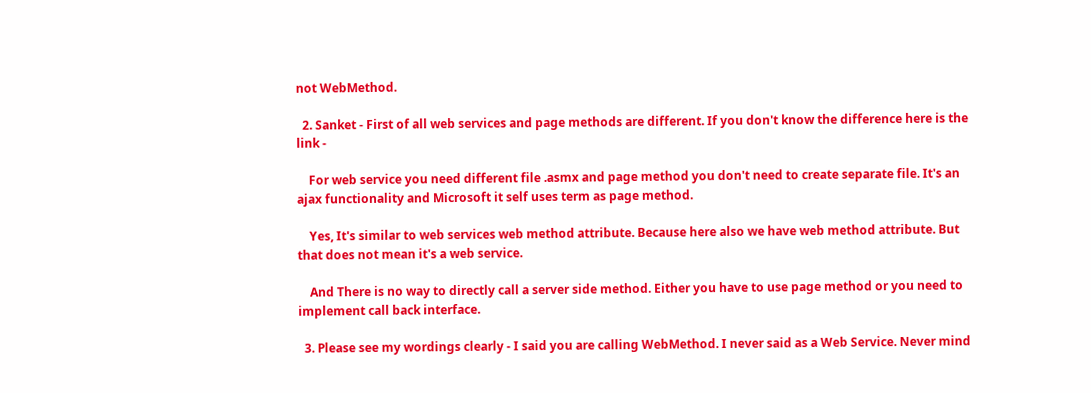not WebMethod.

  2. Sanket - First of all web services and page methods are different. If you don't know the difference here is the link -

    For web service you need different file .asmx and page method you don't need to create separate file. It's an ajax functionality and Microsoft it self uses term as page method.

    Yes, It's similar to web services web method attribute. Because here also we have web method attribute. But that does not mean it's a web service.

    And There is no way to directly call a server side method. Either you have to use page method or you need to implement call back interface.

  3. Please see my wordings clearly - I said you are calling WebMethod. I never said as a Web Service. Never mind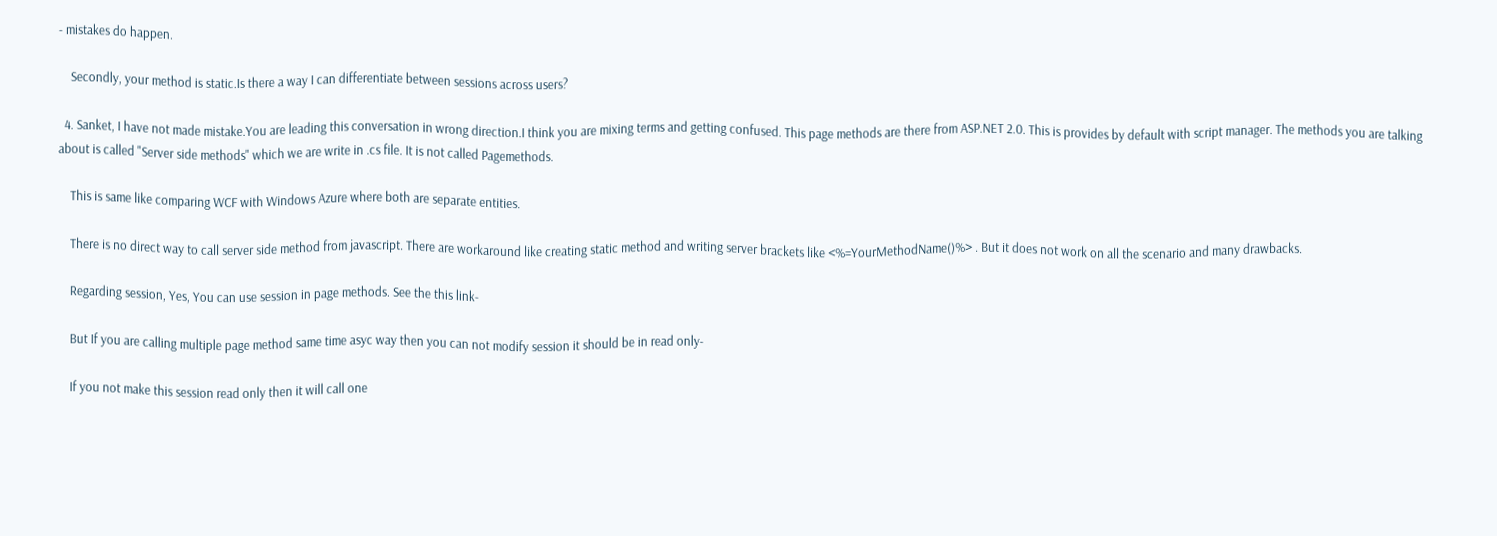- mistakes do happen.

    Secondly, your method is static.Is there a way I can differentiate between sessions across users?

  4. Sanket, I have not made mistake.You are leading this conversation in wrong direction.I think you are mixing terms and getting confused. This page methods are there from ASP.NET 2.0. This is provides by default with script manager. The methods you are talking about is called "Server side methods" which we are write in .cs file. It is not called Pagemethods.

    This is same like comparing WCF with Windows Azure where both are separate entities.

    There is no direct way to call server side method from javascript. There are workaround like creating static method and writing server brackets like <%=YourMethodName()%> . But it does not work on all the scenario and many drawbacks.

    Regarding session, Yes, You can use session in page methods. See the this link-

    But If you are calling multiple page method same time asyc way then you can not modify session it should be in read only-

    If you not make this session read only then it will call one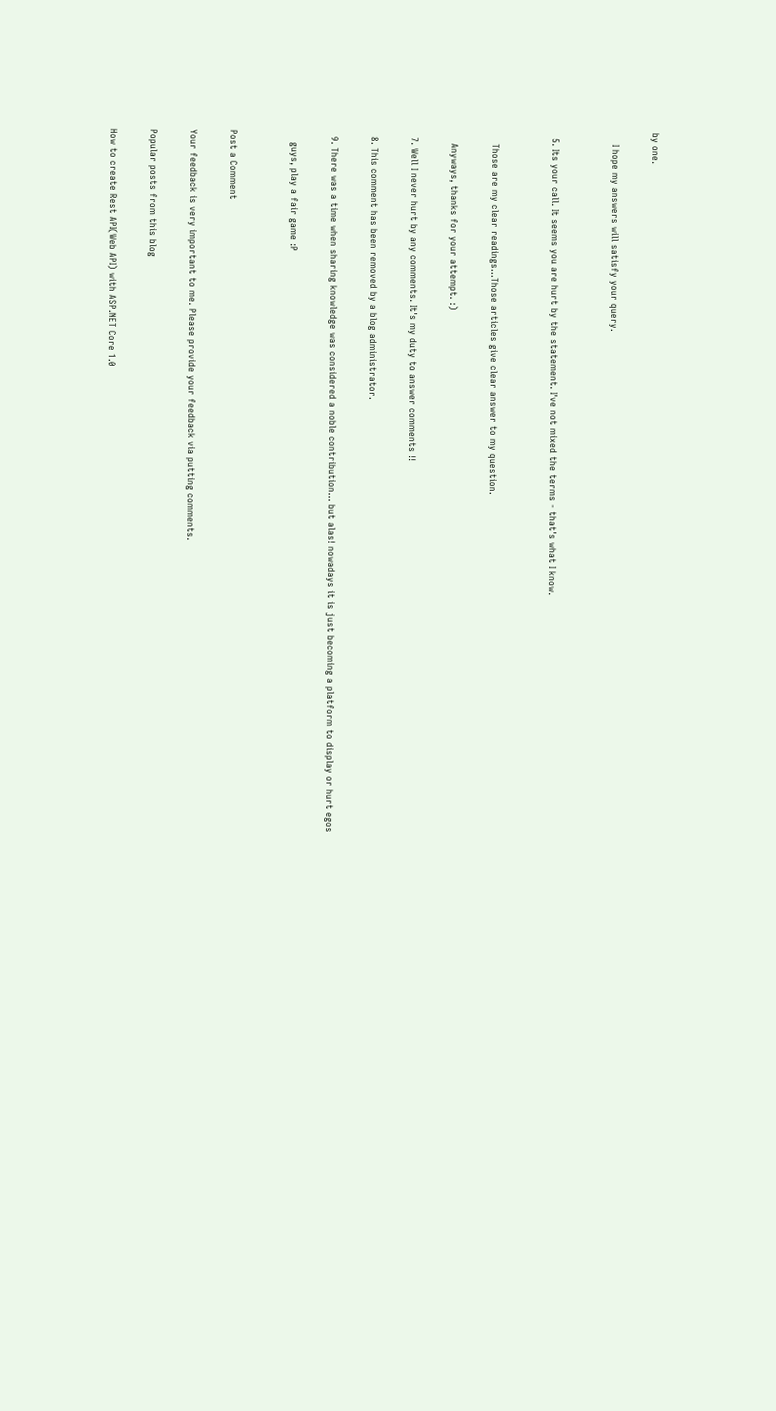by one.

    I hope my answers will satisfy your query.


  5. Its your call. It seems you are hurt by the statement. I've not mixed the terms - that's what I know.


    Those are my clear readings...Those articles give clear answer to my question.

    Anyways, thanks for your attempt. :)

  7. Well I never hurt by any comments. It's my duty to answer comments !!

  8. This comment has been removed by a blog administrator.

  9. There was a time when sharing knowledge was considered a noble contribution... but alas! nowadays it is just becoming a platform to display or hurt egos

    guys, play a fair game :P


Post a Comment

Your feedback is very important to me. Please provide your feedback via putting comments.

Popular posts from this blog

How to create Rest API(Web API) with ASP.NET Core 1.0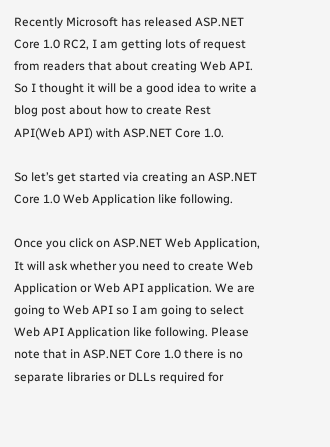Recently Microsoft has released ASP.NET Core 1.0 RC2, I am getting lots of request from readers that about creating Web API. So I thought it will be a good idea to write a blog post about how to create Rest API(Web API) with ASP.NET Core 1.0.

So let’s get started via creating an ASP.NET Core 1.0 Web Application like following.

Once you click on ASP.NET Web Application, It will ask whether you need to create Web Application or Web API application. We are going to Web API so I am going to select Web API Application like following. Please note that in ASP.NET Core 1.0 there is no separate libraries or DLLs required for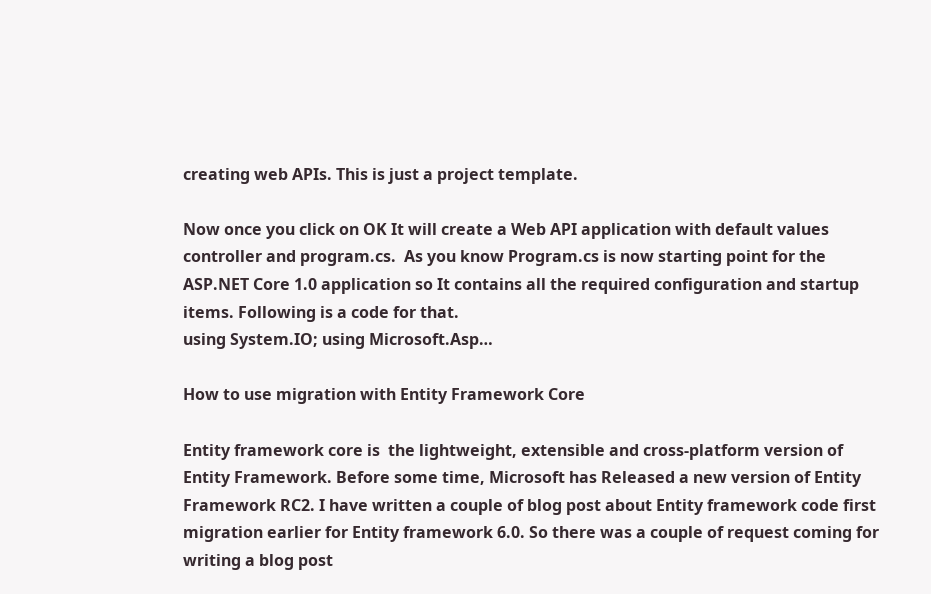creating web APIs. This is just a project template.

Now once you click on OK It will create a Web API application with default values controller and program.cs.  As you know Program.cs is now starting point for the ASP.NET Core 1.0 application so It contains all the required configuration and startup items. Following is a code for that.
using System.IO; using Microsoft.Asp…

How to use migration with Entity Framework Core

Entity framework core is  the lightweight, extensible and cross-platform version of Entity Framework. Before some time, Microsoft has Released a new version of Entity Framework RC2. I have written a couple of blog post about Entity framework code first migration earlier for Entity framework 6.0. So there was a couple of request coming for writing a blog post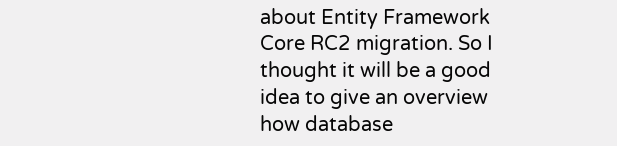about Entity Framework Core RC2 migration. So I thought it will be a good idea to give an overview how database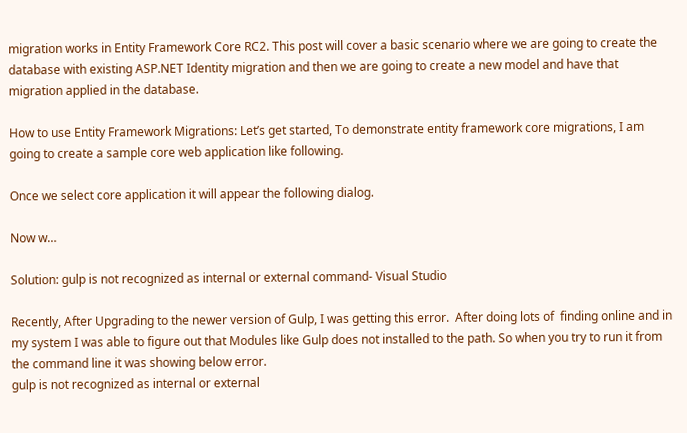migration works in Entity Framework Core RC2. This post will cover a basic scenario where we are going to create the database with existing ASP.NET Identity migration and then we are going to create a new model and have that migration applied in the database.

How to use Entity Framework Migrations: Let’s get started, To demonstrate entity framework core migrations, I am going to create a sample core web application like following.

Once we select core application it will appear the following dialog.

Now w…

Solution: gulp is not recognized as internal or external command- Visual Studio

Recently, After Upgrading to the newer version of Gulp, I was getting this error.  After doing lots of  finding online and in my system I was able to figure out that Modules like Gulp does not installed to the path. So when you try to run it from the command line it was showing below error.
gulp is not recognized as internal or external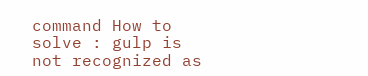command How to solve : gulp is not recognized as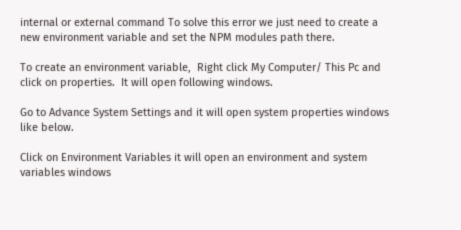internal or external command To solve this error we just need to create a new environment variable and set the NPM modules path there.

To create an environment variable,  Right click My Computer/ This Pc and click on properties.  It will open following windows.

Go to Advance System Settings and it will open system properties windows like below.

Click on Environment Variables it will open an environment and system variables windows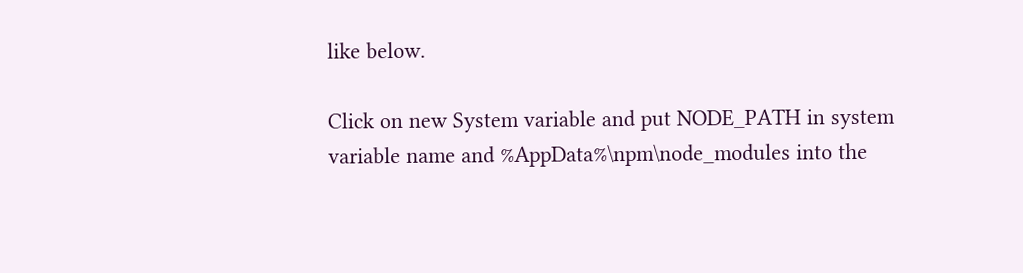like below.

Click on new System variable and put NODE_PATH in system variable name and %AppData%\npm\node_modules into the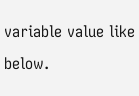variable value like below.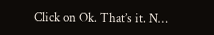Click on Ok. That’s it. N…